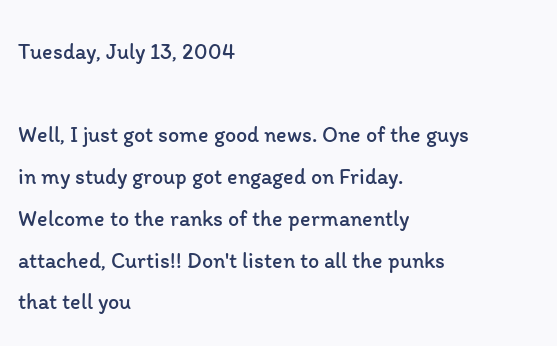Tuesday, July 13, 2004

Well, I just got some good news. One of the guys in my study group got engaged on Friday. Welcome to the ranks of the permanently attached, Curtis!! Don't listen to all the punks that tell you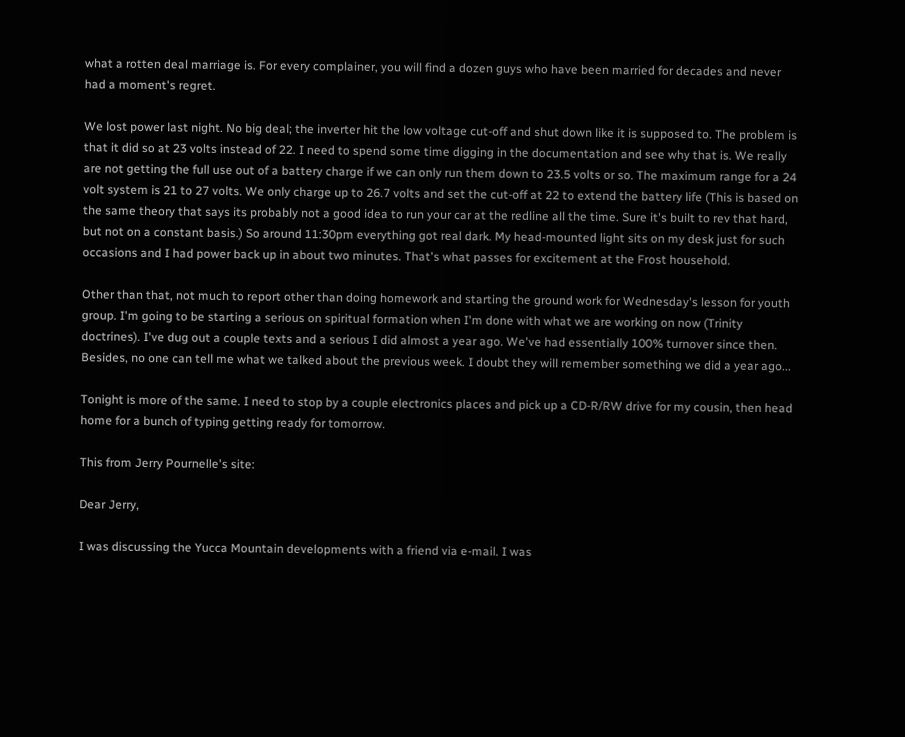what a rotten deal marriage is. For every complainer, you will find a dozen guys who have been married for decades and never had a moment's regret.

We lost power last night. No big deal; the inverter hit the low voltage cut-off and shut down like it is supposed to. The problem is that it did so at 23 volts instead of 22. I need to spend some time digging in the documentation and see why that is. We really are not getting the full use out of a battery charge if we can only run them down to 23.5 volts or so. The maximum range for a 24 volt system is 21 to 27 volts. We only charge up to 26.7 volts and set the cut-off at 22 to extend the battery life (This is based on the same theory that says its probably not a good idea to run your car at the redline all the time. Sure it's built to rev that hard, but not on a constant basis.) So around 11:30pm everything got real dark. My head-mounted light sits on my desk just for such occasions and I had power back up in about two minutes. That's what passes for excitement at the Frost household.

Other than that, not much to report other than doing homework and starting the ground work for Wednesday's lesson for youth group. I'm going to be starting a serious on spiritual formation when I'm done with what we are working on now (Trinity doctrines). I've dug out a couple texts and a serious I did almost a year ago. We've had essentially 100% turnover since then. Besides, no one can tell me what we talked about the previous week. I doubt they will remember something we did a year ago...

Tonight is more of the same. I need to stop by a couple electronics places and pick up a CD-R/RW drive for my cousin, then head home for a bunch of typing getting ready for tomorrow.

This from Jerry Pournelle's site:

Dear Jerry,

I was discussing the Yucca Mountain developments with a friend via e-mail. I was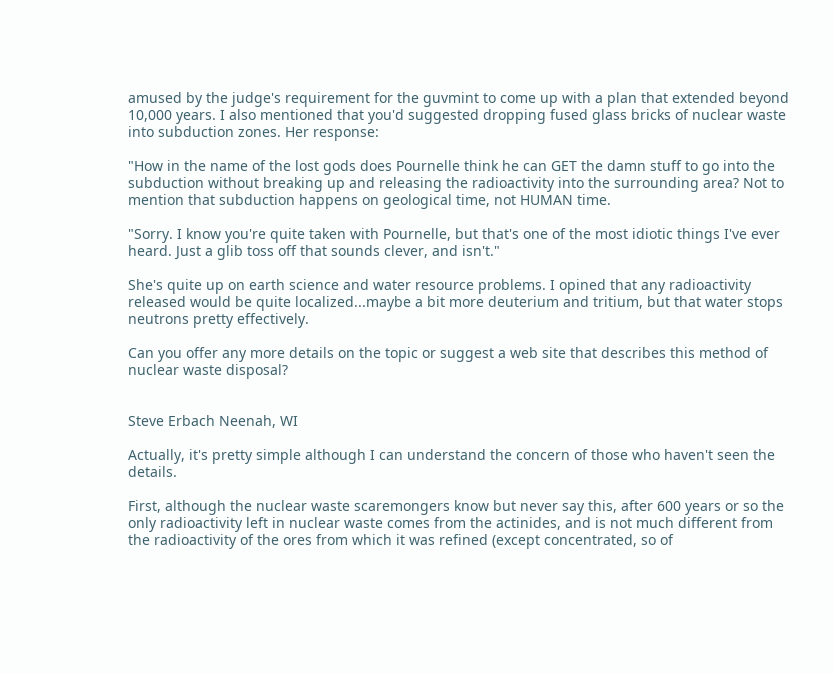amused by the judge's requirement for the guvmint to come up with a plan that extended beyond 10,000 years. I also mentioned that you'd suggested dropping fused glass bricks of nuclear waste into subduction zones. Her response:

"How in the name of the lost gods does Pournelle think he can GET the damn stuff to go into the subduction without breaking up and releasing the radioactivity into the surrounding area? Not to mention that subduction happens on geological time, not HUMAN time.

"Sorry. I know you're quite taken with Pournelle, but that's one of the most idiotic things I've ever heard. Just a glib toss off that sounds clever, and isn't."

She's quite up on earth science and water resource problems. I opined that any radioactivity released would be quite localized...maybe a bit more deuterium and tritium, but that water stops neutrons pretty effectively.

Can you offer any more details on the topic or suggest a web site that describes this method of nuclear waste disposal?


Steve Erbach Neenah, WI

Actually, it's pretty simple although I can understand the concern of those who haven't seen the details.

First, although the nuclear waste scaremongers know but never say this, after 600 years or so the only radioactivity left in nuclear waste comes from the actinides, and is not much different from the radioactivity of the ores from which it was refined (except concentrated, so of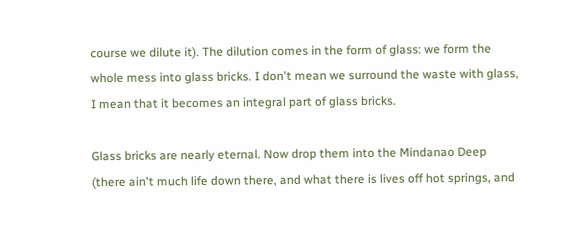course we dilute it). The dilution comes in the form of glass: we form the whole mess into glass bricks. I don't mean we surround the waste with glass, I mean that it becomes an integral part of glass bricks.

Glass bricks are nearly eternal. Now drop them into the Mindanao Deep (there ain't much life down there, and what there is lives off hot springs, and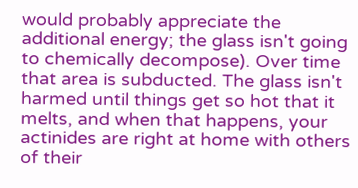would probably appreciate the additional energy; the glass isn't going to chemically decompose). Over time that area is subducted. The glass isn't harmed until things get so hot that it melts, and when that happens, your actinides are right at home with others of their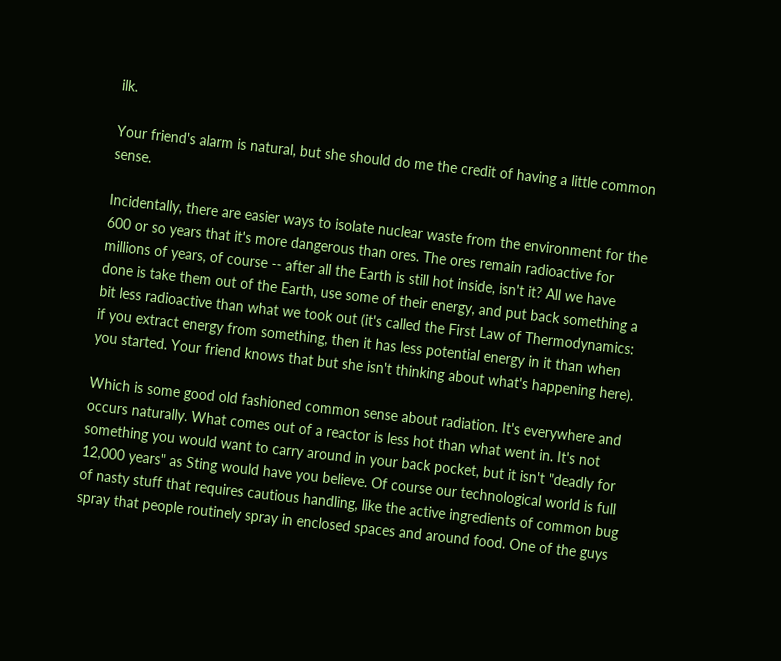ilk.

Your friend's alarm is natural, but she should do me the credit of having a little common sense.

Incidentally, there are easier ways to isolate nuclear waste from the environment for the 600 or so years that it's more dangerous than ores. The ores remain radioactive for millions of years, of course -- after all the Earth is still hot inside, isn't it? All we have done is take them out of the Earth, use some of their energy, and put back something a bit less radioactive than what we took out (it's called the First Law of Thermodynamics: if you extract energy from something, then it has less potential energy in it than when you started. Your friend knows that but she isn't thinking about what's happening here).

Which is some good old fashioned common sense about radiation. It's everywhere and occurs naturally. What comes out of a reactor is less hot than what went in. It's not something you would want to carry around in your back pocket, but it isn't "deadly for 12,000 years" as Sting would have you believe. Of course our technological world is full of nasty stuff that requires cautious handling, like the active ingredients of common bug spray that people routinely spray in enclosed spaces and around food. One of the guys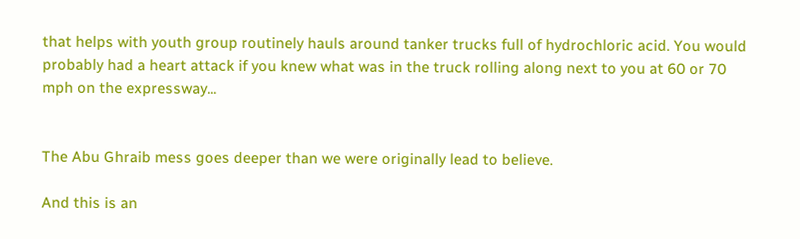that helps with youth group routinely hauls around tanker trucks full of hydrochloric acid. You would probably had a heart attack if you knew what was in the truck rolling along next to you at 60 or 70 mph on the expressway...


The Abu Ghraib mess goes deeper than we were originally lead to believe.

And this is an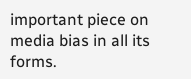important piece on media bias in all its forms.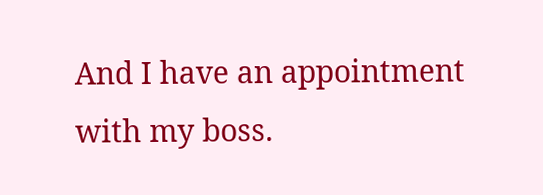And I have an appointment with my boss.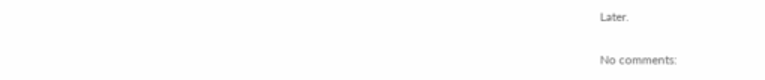Later.

No comments: